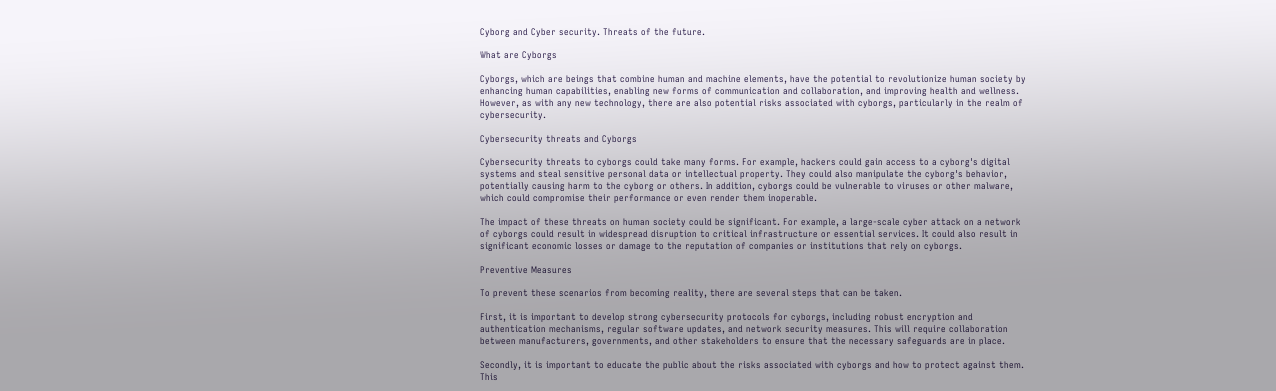Cyborg and Cyber security. Threats of the future.

What are Cyborgs

Cyborgs, which are beings that combine human and machine elements, have the potential to revolutionize human society by enhancing human capabilities, enabling new forms of communication and collaboration, and improving health and wellness. However, as with any new technology, there are also potential risks associated with cyborgs, particularly in the realm of cybersecurity.

Cybersecurity threats and Cyborgs

Cybersecurity threats to cyborgs could take many forms. For example, hackers could gain access to a cyborg's digital systems and steal sensitive personal data or intellectual property. They could also manipulate the cyborg's behavior, potentially causing harm to the cyborg or others. In addition, cyborgs could be vulnerable to viruses or other malware, which could compromise their performance or even render them inoperable.

The impact of these threats on human society could be significant. For example, a large-scale cyber attack on a network of cyborgs could result in widespread disruption to critical infrastructure or essential services. It could also result in significant economic losses or damage to the reputation of companies or institutions that rely on cyborgs.

Preventive Measures

To prevent these scenarios from becoming reality, there are several steps that can be taken.

First, it is important to develop strong cybersecurity protocols for cyborgs, including robust encryption and authentication mechanisms, regular software updates, and network security measures. This will require collaboration between manufacturers, governments, and other stakeholders to ensure that the necessary safeguards are in place.

Secondly, it is important to educate the public about the risks associated with cyborgs and how to protect against them. This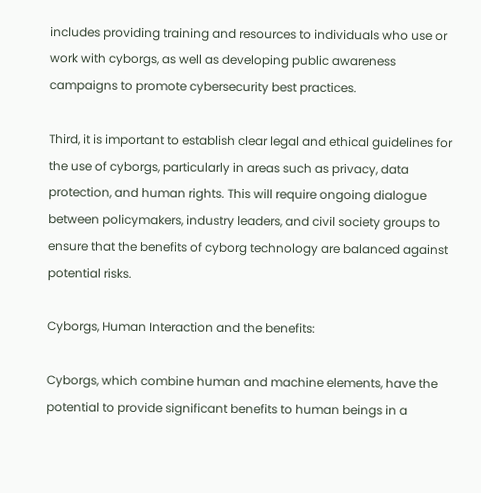includes providing training and resources to individuals who use or work with cyborgs, as well as developing public awareness campaigns to promote cybersecurity best practices.

Third, it is important to establish clear legal and ethical guidelines for the use of cyborgs, particularly in areas such as privacy, data protection, and human rights. This will require ongoing dialogue between policymakers, industry leaders, and civil society groups to ensure that the benefits of cyborg technology are balanced against potential risks.

Cyborgs, Human Interaction and the benefits:

Cyborgs, which combine human and machine elements, have the potential to provide significant benefits to human beings in a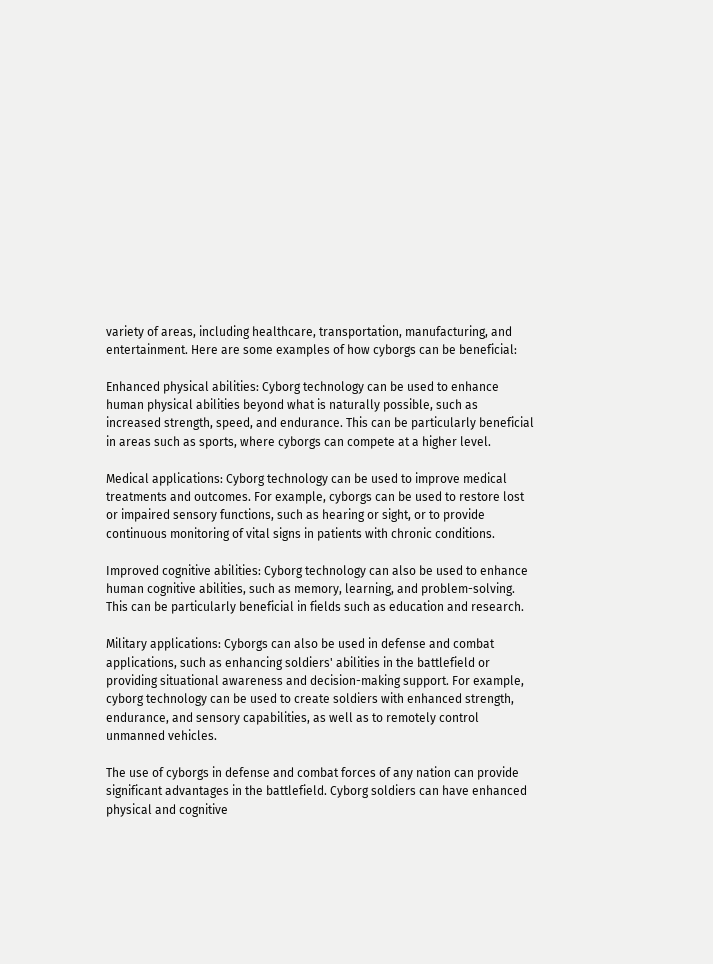variety of areas, including healthcare, transportation, manufacturing, and entertainment. Here are some examples of how cyborgs can be beneficial:

Enhanced physical abilities: Cyborg technology can be used to enhance human physical abilities beyond what is naturally possible, such as increased strength, speed, and endurance. This can be particularly beneficial in areas such as sports, where cyborgs can compete at a higher level.

Medical applications: Cyborg technology can be used to improve medical treatments and outcomes. For example, cyborgs can be used to restore lost or impaired sensory functions, such as hearing or sight, or to provide continuous monitoring of vital signs in patients with chronic conditions.

Improved cognitive abilities: Cyborg technology can also be used to enhance human cognitive abilities, such as memory, learning, and problem-solving. This can be particularly beneficial in fields such as education and research.

Military applications: Cyborgs can also be used in defense and combat applications, such as enhancing soldiers' abilities in the battlefield or providing situational awareness and decision-making support. For example, cyborg technology can be used to create soldiers with enhanced strength, endurance, and sensory capabilities, as well as to remotely control unmanned vehicles.

The use of cyborgs in defense and combat forces of any nation can provide significant advantages in the battlefield. Cyborg soldiers can have enhanced physical and cognitive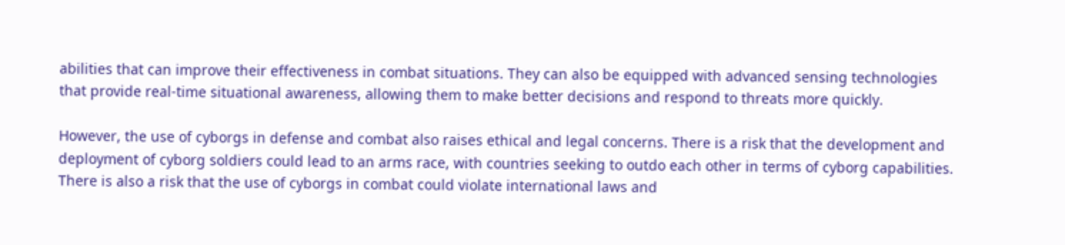abilities that can improve their effectiveness in combat situations. They can also be equipped with advanced sensing technologies that provide real-time situational awareness, allowing them to make better decisions and respond to threats more quickly.

However, the use of cyborgs in defense and combat also raises ethical and legal concerns. There is a risk that the development and deployment of cyborg soldiers could lead to an arms race, with countries seeking to outdo each other in terms of cyborg capabilities. There is also a risk that the use of cyborgs in combat could violate international laws and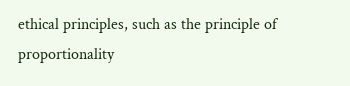ethical principles, such as the principle of proportionality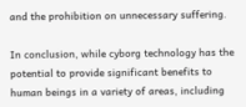and the prohibition on unnecessary suffering.

In conclusion, while cyborg technology has the potential to provide significant benefits to human beings in a variety of areas, including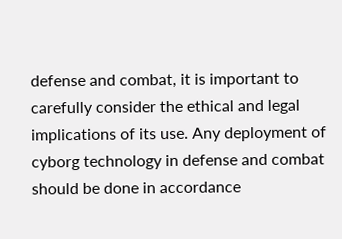defense and combat, it is important to carefully consider the ethical and legal implications of its use. Any deployment of cyborg technology in defense and combat should be done in accordance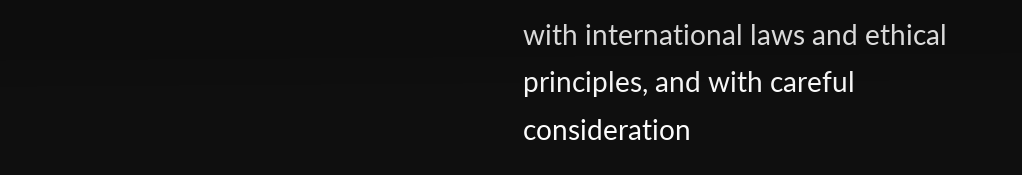with international laws and ethical principles, and with careful consideration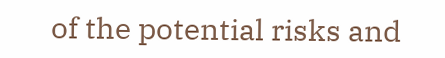of the potential risks and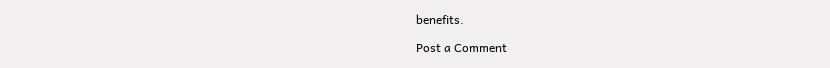benefits.

Post a Comment